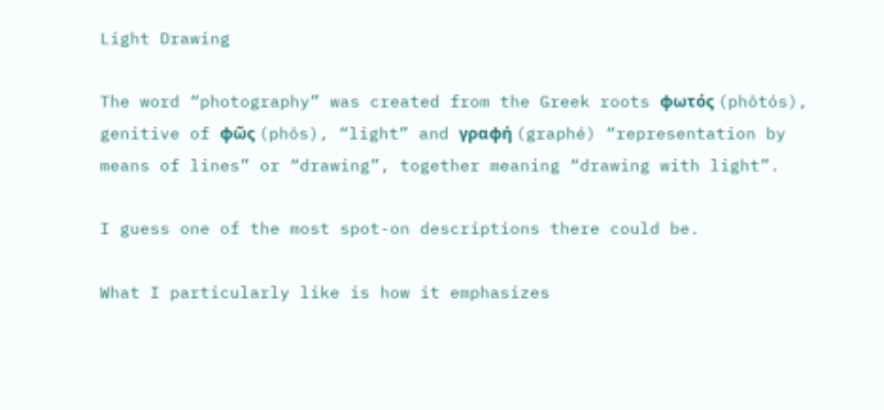Light Drawing

The word “photography” was created from the Greek roots φωτός (phōtós), genitive of φῶς (phōs), “light” and γραφή (graphé) “representation by means of lines” or “drawing”, together meaning “drawing with light”.

I guess one of the most spot-on descriptions there could be.

What I particularly like is how it emphasizes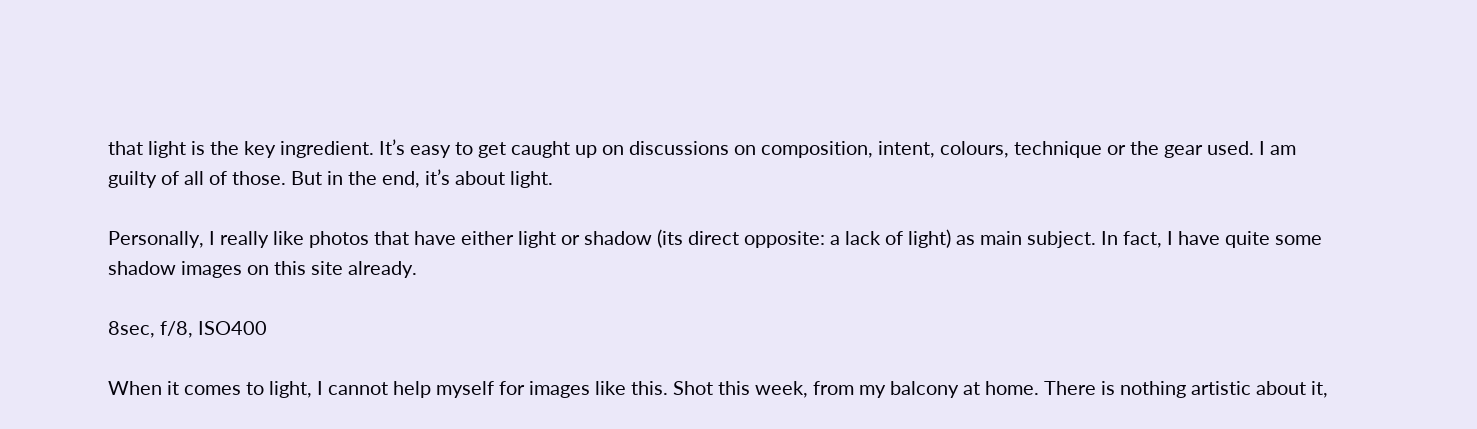that light is the key ingredient. It’s easy to get caught up on discussions on composition, intent, colours, technique or the gear used. I am guilty of all of those. But in the end, it’s about light.

Personally, I really like photos that have either light or shadow (its direct opposite: a lack of light) as main subject. In fact, I have quite some shadow images on this site already.

8sec, f/8, ISO400

When it comes to light, I cannot help myself for images like this. Shot this week, from my balcony at home. There is nothing artistic about it,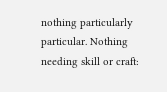nothing particularly particular. Nothing needing skill or craft: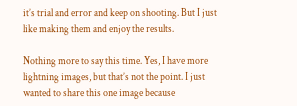it’s trial and error and keep on shooting. But I just like making them and enjoy the results.

Nothing more to say this time. Yes, I have more lightning images, but that’s not the point. I just wanted to share this one image because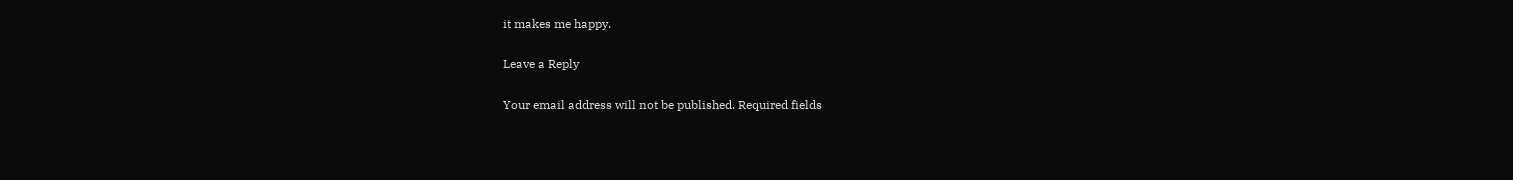it makes me happy.

Leave a Reply

Your email address will not be published. Required fields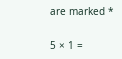are marked *

5 × 1 =